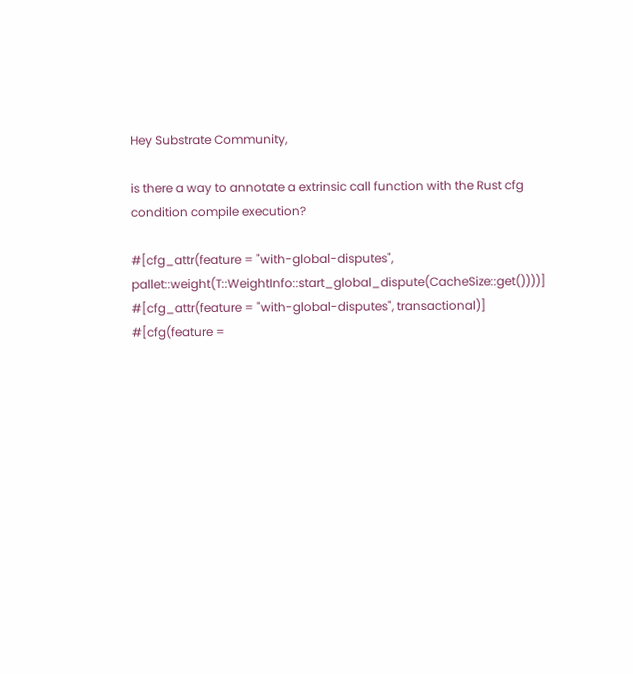Hey Substrate Community,

is there a way to annotate a extrinsic call function with the Rust cfg condition compile execution?

#[cfg_attr(feature = "with-global-disputes", pallet::weight(T::WeightInfo::start_global_dispute(CacheSize::get())))]
#[cfg_attr(feature = "with-global-disputes", transactional)]
#[cfg(feature =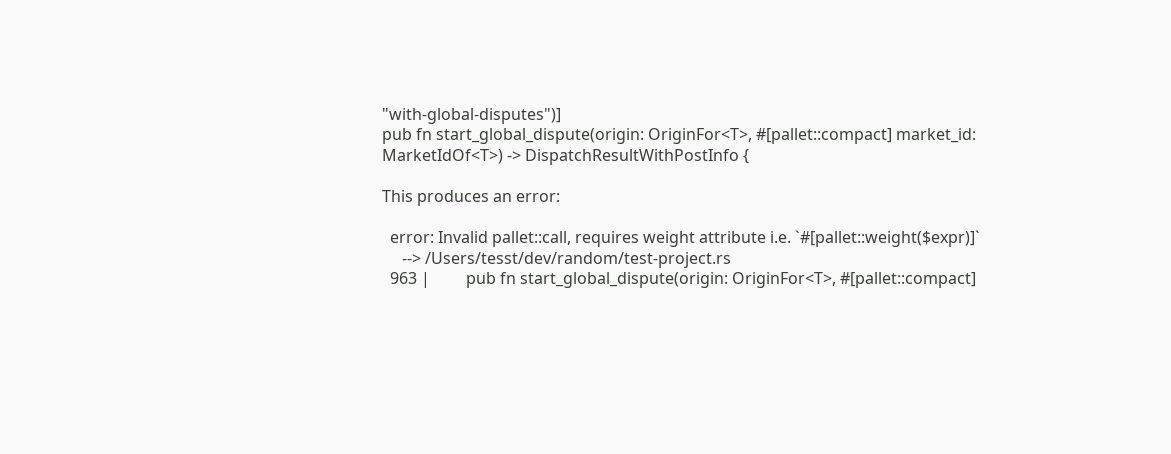"with-global-disputes")]
pub fn start_global_dispute(origin: OriginFor<T>, #[pallet::compact] market_id: MarketIdOf<T>) -> DispatchResultWithPostInfo {

This produces an error:

  error: Invalid pallet::call, requires weight attribute i.e. `#[pallet::weight($expr)]`
     --> /Users/tesst/dev/random/test-project.rs
  963 |         pub fn start_global_dispute(origin: OriginFor<T>, #[pallet::compact]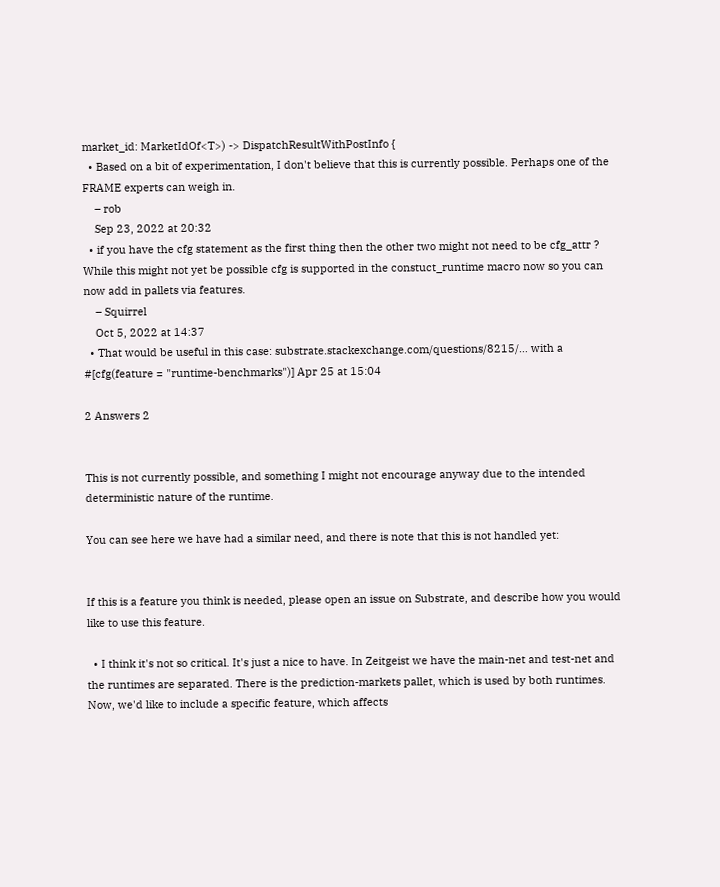market_id: MarketIdOf<T>) -> DispatchResultWithPostInfo {
  • Based on a bit of experimentation, I don't believe that this is currently possible. Perhaps one of the FRAME experts can weigh in.
    – rob
    Sep 23, 2022 at 20:32
  • if you have the cfg statement as the first thing then the other two might not need to be cfg_attr ? While this might not yet be possible cfg is supported in the constuct_runtime macro now so you can now add in pallets via features.
    – Squirrel
    Oct 5, 2022 at 14:37
  • That would be useful in this case: substrate.stackexchange.com/questions/8215/… with a #[cfg(feature = "runtime-benchmarks")] Apr 25 at 15:04

2 Answers 2


This is not currently possible, and something I might not encourage anyway due to the intended deterministic nature of the runtime.

You can see here we have had a similar need, and there is note that this is not handled yet:


If this is a feature you think is needed, please open an issue on Substrate, and describe how you would like to use this feature.

  • I think it's not so critical. It's just a nice to have. In Zeitgeist we have the main-net and test-net and the runtimes are separated. There is the prediction-markets pallet, which is used by both runtimes. Now, we'd like to include a specific feature, which affects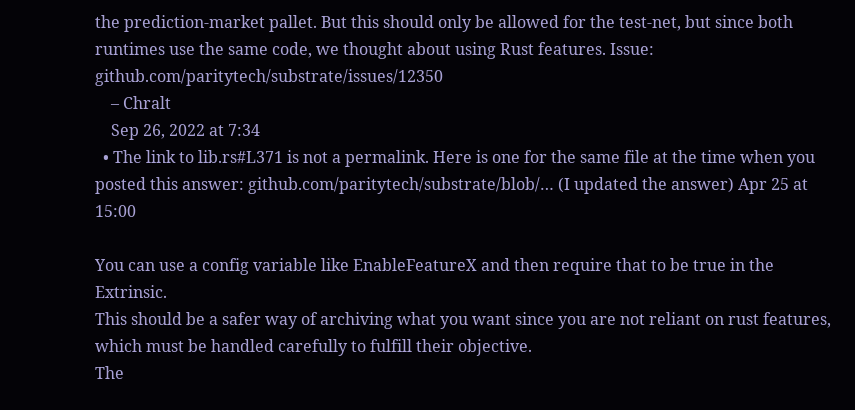the prediction-market pallet. But this should only be allowed for the test-net, but since both runtimes use the same code, we thought about using Rust features. Issue: github.com/paritytech/substrate/issues/12350
    – Chralt
    Sep 26, 2022 at 7:34
  • The link to lib.rs#L371 is not a permalink. Here is one for the same file at the time when you posted this answer: github.com/paritytech/substrate/blob/… (I updated the answer) Apr 25 at 15:00

You can use a config variable like EnableFeatureX and then require that to be true in the Extrinsic.
This should be a safer way of archiving what you want since you are not reliant on rust features, which must be handled carefully to fulfill their objective.
The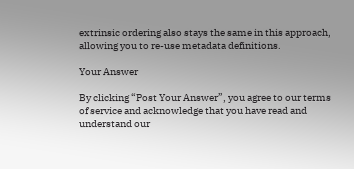extrinsic ordering also stays the same in this approach, allowing you to re-use metadata definitions.

Your Answer

By clicking “Post Your Answer”, you agree to our terms of service and acknowledge that you have read and understand our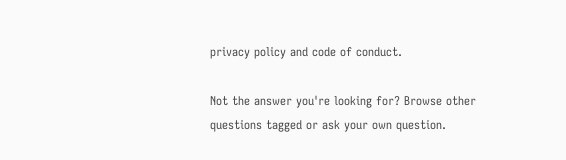privacy policy and code of conduct.

Not the answer you're looking for? Browse other questions tagged or ask your own question.